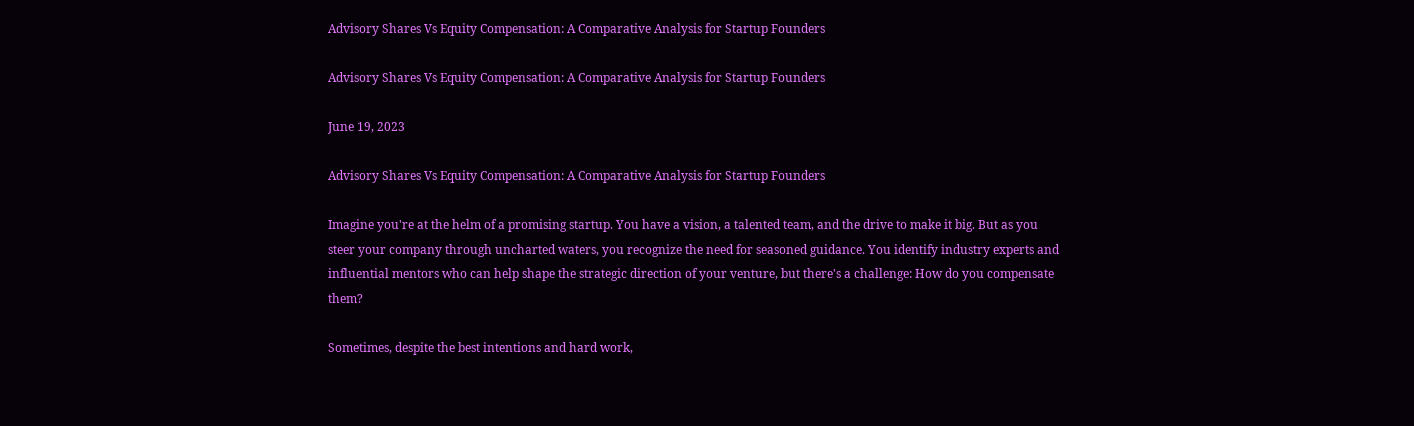Advisory Shares Vs Equity Compensation: A Comparative Analysis for Startup Founders

Advisory Shares Vs Equity Compensation: A Comparative Analysis for Startup Founders

June 19, 2023

Advisory Shares Vs Equity Compensation: A Comparative Analysis for Startup Founders

Imagine you're at the helm of a promising startup. You have a vision, a talented team, and the drive to make it big. But as you steer your company through uncharted waters, you recognize the need for seasoned guidance. You identify industry experts and influential mentors who can help shape the strategic direction of your venture, but there's a challenge: How do you compensate them?

Sometimes, despite the best intentions and hard work,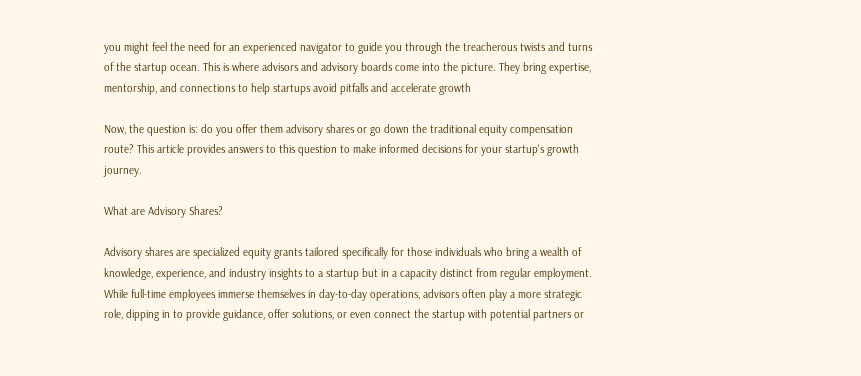you might feel the need for an experienced navigator to guide you through the treacherous twists and turns of the startup ocean. This is where advisors and advisory boards come into the picture. They bring expertise, mentorship, and connections to help startups avoid pitfalls and accelerate growth

Now, the question is: do you offer them advisory shares or go down the traditional equity compensation route? This article provides answers to this question to make informed decisions for your startup's growth journey.

What are Advisory Shares?

Advisory shares are specialized equity grants tailored specifically for those individuals who bring a wealth of knowledge, experience, and industry insights to a startup but in a capacity distinct from regular employment. While full-time employees immerse themselves in day-to-day operations, advisors often play a more strategic role, dipping in to provide guidance, offer solutions, or even connect the startup with potential partners or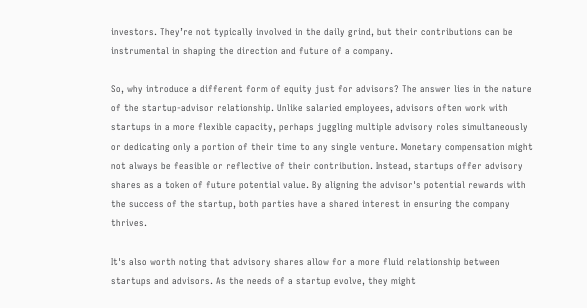investors. They’re not typically involved in the daily grind, but their contributions can be instrumental in shaping the direction and future of a company.

So, why introduce a different form of equity just for advisors? The answer lies in the nature of the startup-advisor relationship. Unlike salaried employees, advisors often work with startups in a more flexible capacity, perhaps juggling multiple advisory roles simultaneously or dedicating only a portion of their time to any single venture. Monetary compensation might not always be feasible or reflective of their contribution. Instead, startups offer advisory shares as a token of future potential value. By aligning the advisor's potential rewards with the success of the startup, both parties have a shared interest in ensuring the company thrives.

It's also worth noting that advisory shares allow for a more fluid relationship between startups and advisors. As the needs of a startup evolve, they might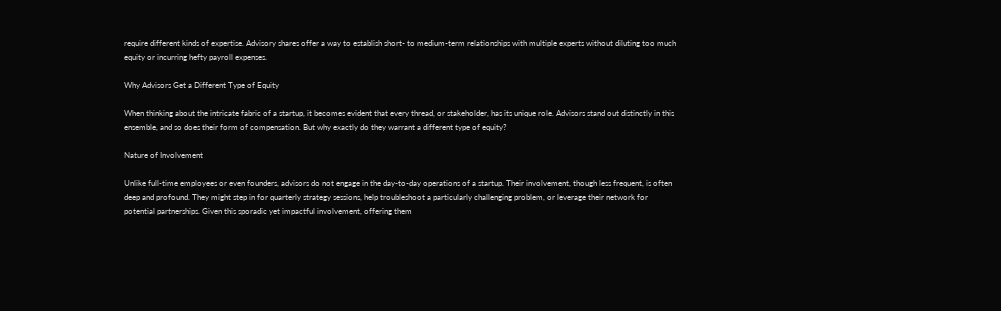require different kinds of expertise. Advisory shares offer a way to establish short- to medium-term relationships with multiple experts without diluting too much equity or incurring hefty payroll expenses.

Why Advisors Get a Different Type of Equity

When thinking about the intricate fabric of a startup, it becomes evident that every thread, or stakeholder, has its unique role. Advisors stand out distinctly in this ensemble, and so does their form of compensation. But why exactly do they warrant a different type of equity?

Nature of Involvement

Unlike full-time employees or even founders, advisors do not engage in the day-to-day operations of a startup. Their involvement, though less frequent, is often deep and profound. They might step in for quarterly strategy sessions, help troubleshoot a particularly challenging problem, or leverage their network for potential partnerships. Given this sporadic yet impactful involvement, offering them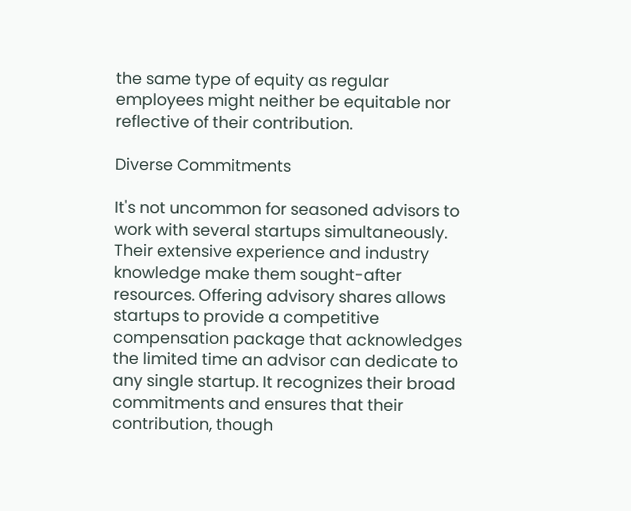the same type of equity as regular employees might neither be equitable nor reflective of their contribution.

Diverse Commitments

It's not uncommon for seasoned advisors to work with several startups simultaneously. Their extensive experience and industry knowledge make them sought-after resources. Offering advisory shares allows startups to provide a competitive compensation package that acknowledges the limited time an advisor can dedicate to any single startup. It recognizes their broad commitments and ensures that their contribution, though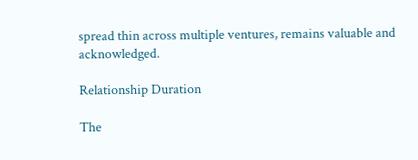spread thin across multiple ventures, remains valuable and acknowledged.

Relationship Duration

The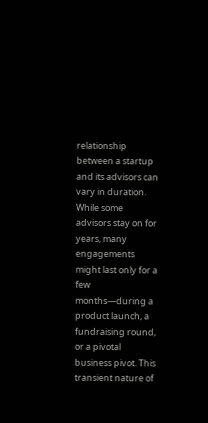relationship between a startup and its advisors can vary in duration. While some advisors stay on for years, many engagements might last only for a few months—during a product launch, a fundraising round, or a pivotal business pivot. This transient nature of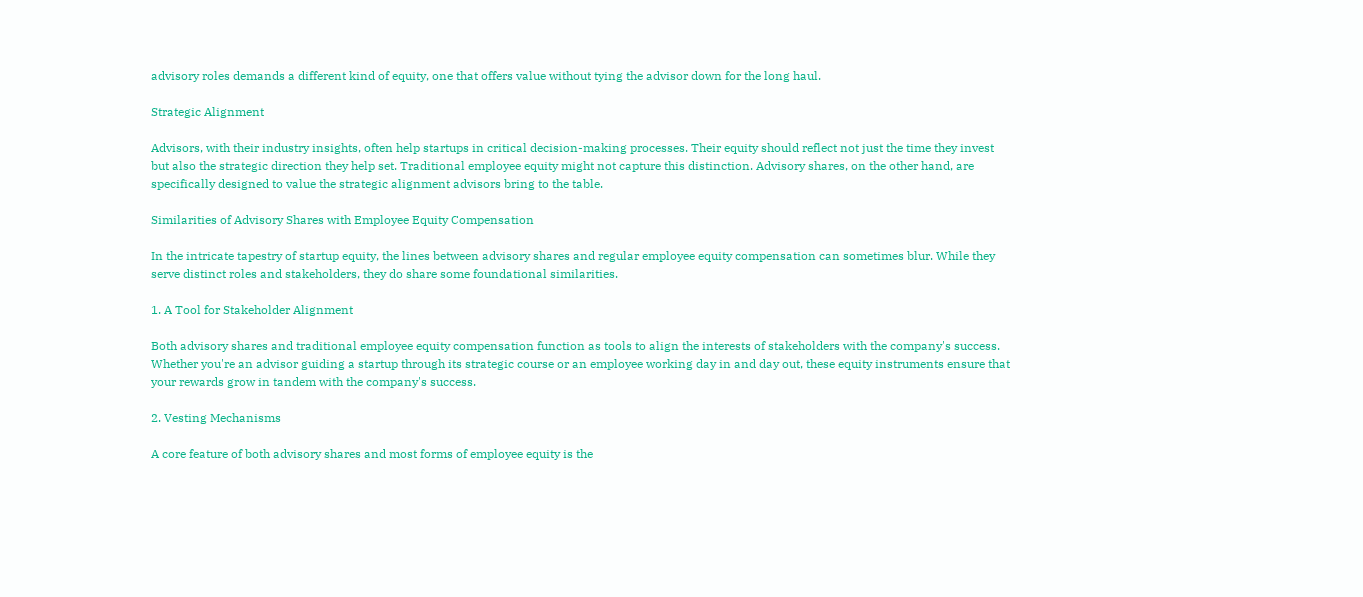advisory roles demands a different kind of equity, one that offers value without tying the advisor down for the long haul.

Strategic Alignment

Advisors, with their industry insights, often help startups in critical decision-making processes. Their equity should reflect not just the time they invest but also the strategic direction they help set. Traditional employee equity might not capture this distinction. Advisory shares, on the other hand, are specifically designed to value the strategic alignment advisors bring to the table.

Similarities of Advisory Shares with Employee Equity Compensation

In the intricate tapestry of startup equity, the lines between advisory shares and regular employee equity compensation can sometimes blur. While they serve distinct roles and stakeholders, they do share some foundational similarities.

1. A Tool for Stakeholder Alignment

Both advisory shares and traditional employee equity compensation function as tools to align the interests of stakeholders with the company's success. Whether you're an advisor guiding a startup through its strategic course or an employee working day in and day out, these equity instruments ensure that your rewards grow in tandem with the company's success.

2. Vesting Mechanisms

A core feature of both advisory shares and most forms of employee equity is the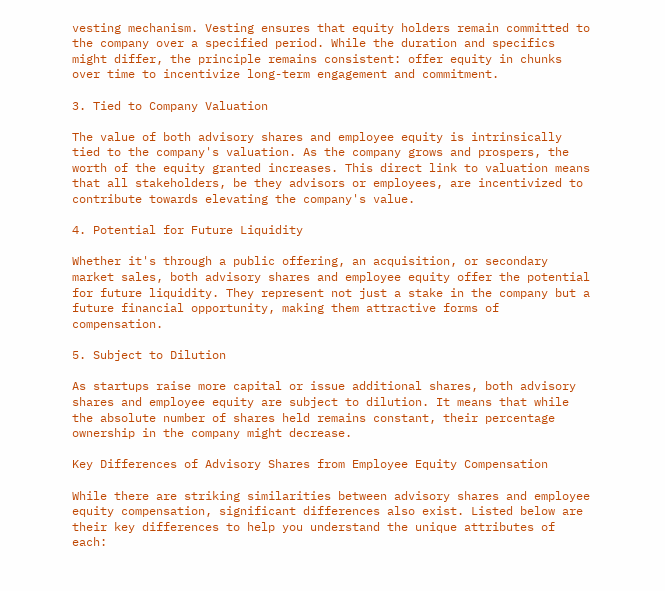vesting mechanism. Vesting ensures that equity holders remain committed to the company over a specified period. While the duration and specifics might differ, the principle remains consistent: offer equity in chunks over time to incentivize long-term engagement and commitment.

3. Tied to Company Valuation

The value of both advisory shares and employee equity is intrinsically tied to the company's valuation. As the company grows and prospers, the worth of the equity granted increases. This direct link to valuation means that all stakeholders, be they advisors or employees, are incentivized to contribute towards elevating the company's value.

4. Potential for Future Liquidity

Whether it's through a public offering, an acquisition, or secondary market sales, both advisory shares and employee equity offer the potential for future liquidity. They represent not just a stake in the company but a future financial opportunity, making them attractive forms of compensation.

5. Subject to Dilution

As startups raise more capital or issue additional shares, both advisory shares and employee equity are subject to dilution. It means that while the absolute number of shares held remains constant, their percentage ownership in the company might decrease.

Key Differences of Advisory Shares from Employee Equity Compensation

While there are striking similarities between advisory shares and employee equity compensation, significant differences also exist. Listed below are their key differences to help you understand the unique attributes of each: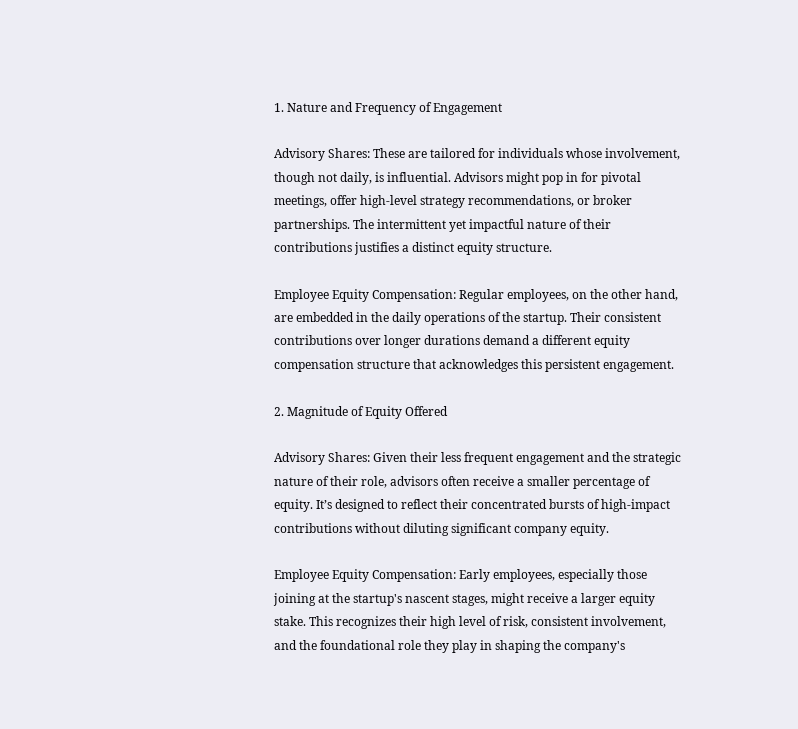1. Nature and Frequency of Engagement

Advisory Shares: These are tailored for individuals whose involvement, though not daily, is influential. Advisors might pop in for pivotal meetings, offer high-level strategy recommendations, or broker partnerships. The intermittent yet impactful nature of their contributions justifies a distinct equity structure.

Employee Equity Compensation: Regular employees, on the other hand, are embedded in the daily operations of the startup. Their consistent contributions over longer durations demand a different equity compensation structure that acknowledges this persistent engagement.

2. Magnitude of Equity Offered

Advisory Shares: Given their less frequent engagement and the strategic nature of their role, advisors often receive a smaller percentage of equity. It’s designed to reflect their concentrated bursts of high-impact contributions without diluting significant company equity.

Employee Equity Compensation: Early employees, especially those joining at the startup's nascent stages, might receive a larger equity stake. This recognizes their high level of risk, consistent involvement, and the foundational role they play in shaping the company's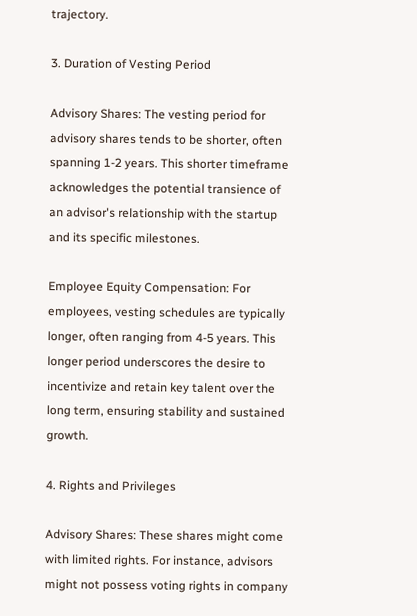trajectory.

3. Duration of Vesting Period

Advisory Shares: The vesting period for advisory shares tends to be shorter, often spanning 1-2 years. This shorter timeframe acknowledges the potential transience of an advisor's relationship with the startup and its specific milestones.

Employee Equity Compensation: For employees, vesting schedules are typically longer, often ranging from 4-5 years. This longer period underscores the desire to incentivize and retain key talent over the long term, ensuring stability and sustained growth.

4. Rights and Privileges

Advisory Shares: These shares might come with limited rights. For instance, advisors might not possess voting rights in company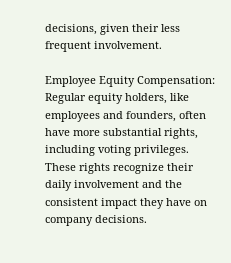decisions, given their less frequent involvement.

Employee Equity Compensation: Regular equity holders, like employees and founders, often have more substantial rights, including voting privileges. These rights recognize their daily involvement and the consistent impact they have on company decisions.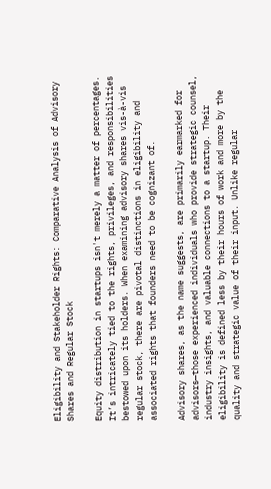Eligibility and Stakeholder Rights: Comparative Analysis of Advisory Shares and Regular Stock

Equity distribution in startups isn't merely a matter of percentages. It’s intricately tied to the rights, privileges, and responsibilities bestowed upon its holders. When examining advisory shares vis-à-vis regular stock, there are pivotal distinctions in eligibility and associated rights that founders need to be cognizant of.

Advisory shares, as the name suggests, are primarily earmarked for advisors—those experienced individuals who provide strategic counsel, industry insights, and valuable connections to a startup. Their eligibility is defined less by their hours of work and more by the quality and strategic value of their input. Unlike regular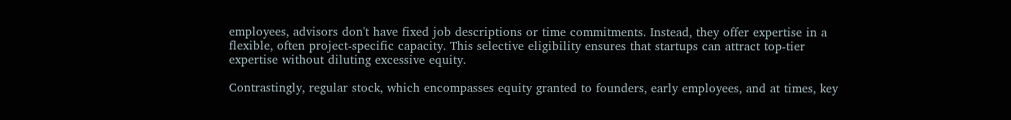employees, advisors don't have fixed job descriptions or time commitments. Instead, they offer expertise in a flexible, often project-specific capacity. This selective eligibility ensures that startups can attract top-tier expertise without diluting excessive equity.

Contrastingly, regular stock, which encompasses equity granted to founders, early employees, and at times, key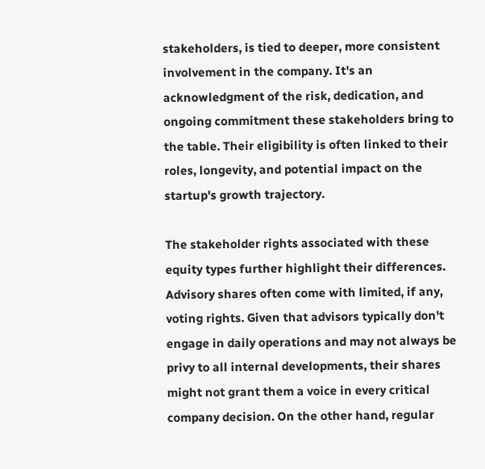stakeholders, is tied to deeper, more consistent involvement in the company. It's an acknowledgment of the risk, dedication, and ongoing commitment these stakeholders bring to the table. Their eligibility is often linked to their roles, longevity, and potential impact on the startup's growth trajectory.

The stakeholder rights associated with these equity types further highlight their differences. Advisory shares often come with limited, if any, voting rights. Given that advisors typically don't engage in daily operations and may not always be privy to all internal developments, their shares might not grant them a voice in every critical company decision. On the other hand, regular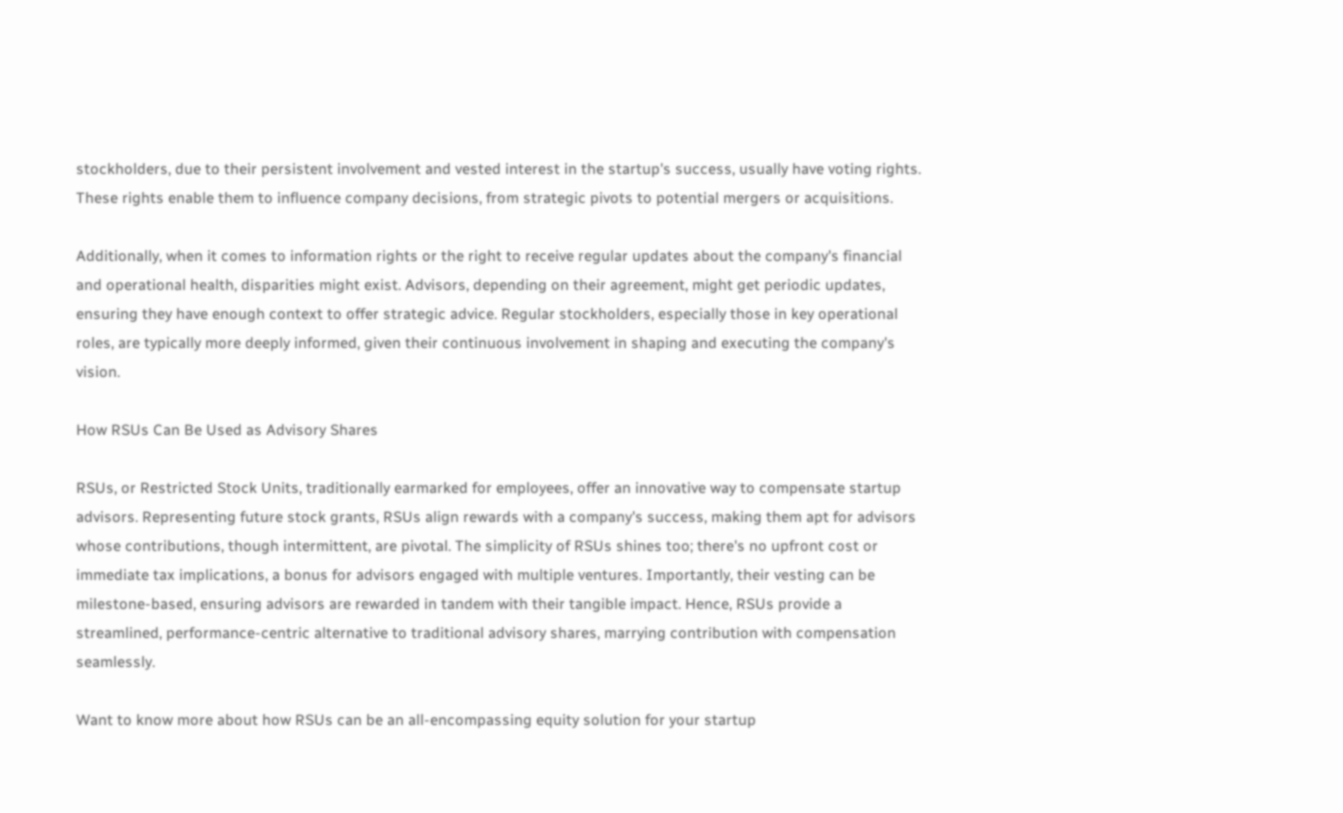stockholders, due to their persistent involvement and vested interest in the startup's success, usually have voting rights. These rights enable them to influence company decisions, from strategic pivots to potential mergers or acquisitions.

Additionally, when it comes to information rights or the right to receive regular updates about the company's financial and operational health, disparities might exist. Advisors, depending on their agreement, might get periodic updates, ensuring they have enough context to offer strategic advice. Regular stockholders, especially those in key operational roles, are typically more deeply informed, given their continuous involvement in shaping and executing the company's vision.

How RSUs Can Be Used as Advisory Shares

RSUs, or Restricted Stock Units, traditionally earmarked for employees, offer an innovative way to compensate startup advisors. Representing future stock grants, RSUs align rewards with a company's success, making them apt for advisors whose contributions, though intermittent, are pivotal. The simplicity of RSUs shines too; there's no upfront cost or immediate tax implications, a bonus for advisors engaged with multiple ventures. Importantly, their vesting can be milestone-based, ensuring advisors are rewarded in tandem with their tangible impact. Hence, RSUs provide a streamlined, performance-centric alternative to traditional advisory shares, marrying contribution with compensation seamlessly.

Want to know more about how RSUs can be an all-encompassing equity solution for your startup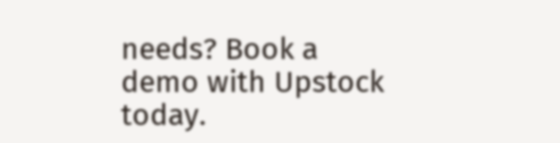needs? Book a demo with Upstock today.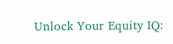Unlock Your Equity IQ: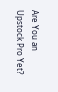Are You an Upstock Pro Yet?